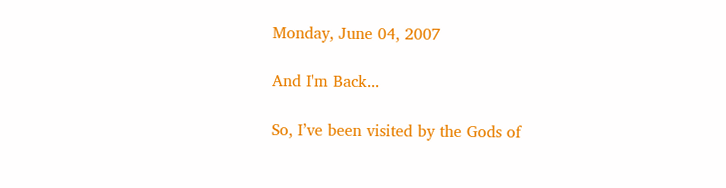Monday, June 04, 2007

And I'm Back...

So, I’ve been visited by the Gods of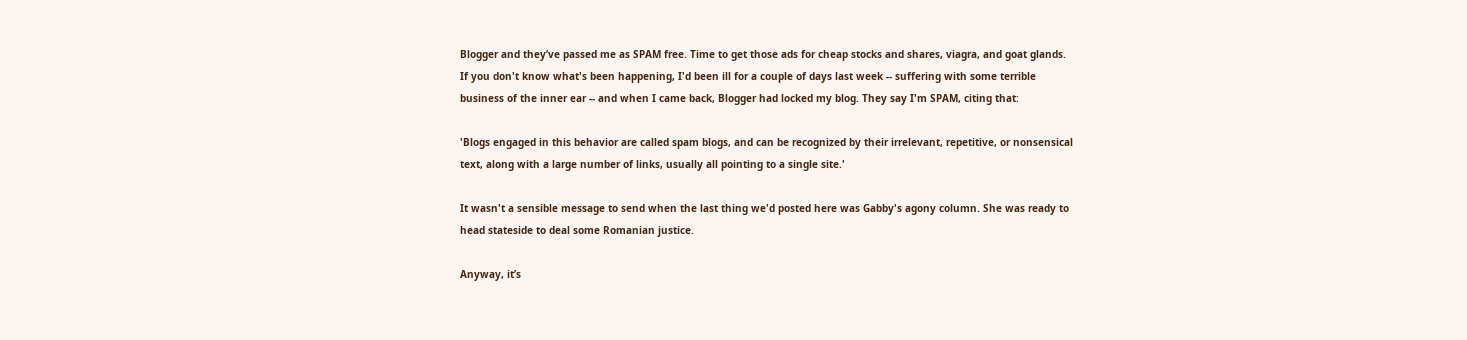Blogger and they’ve passed me as SPAM free. Time to get those ads for cheap stocks and shares, viagra, and goat glands. If you don't know what's been happening, I'd been ill for a couple of days last week -- suffering with some terrible business of the inner ear -- and when I came back, Blogger had locked my blog. They say I'm SPAM, citing that:

'Blogs engaged in this behavior are called spam blogs, and can be recognized by their irrelevant, repetitive, or nonsensical text, along with a large number of links, usually all pointing to a single site.'

It wasn't a sensible message to send when the last thing we'd posted here was Gabby's agony column. She was ready to head stateside to deal some Romanian justice.

Anyway, it’s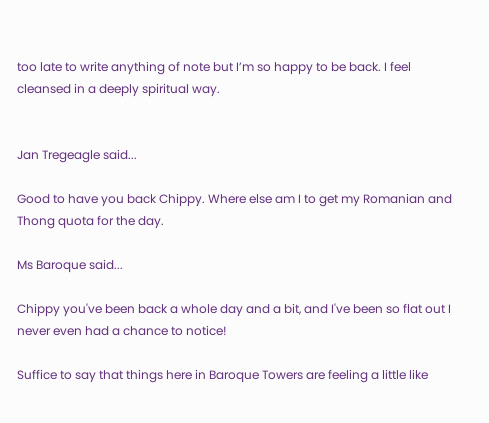too late to write anything of note but I’m so happy to be back. I feel cleansed in a deeply spiritual way.


Jan Tregeagle said...

Good to have you back Chippy. Where else am I to get my Romanian and Thong quota for the day.

Ms Baroque said...

Chippy you've been back a whole day and a bit, and I've been so flat out I never even had a chance to notice!

Suffice to say that things here in Baroque Towers are feeling a little like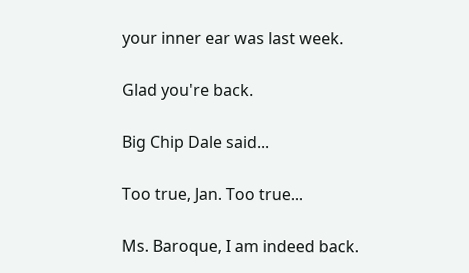your inner ear was last week.

Glad you're back.

Big Chip Dale said...

Too true, Jan. Too true...

Ms. Baroque, I am indeed back.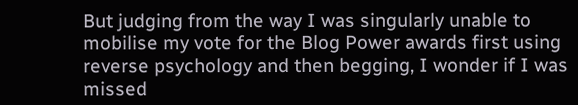But judging from the way I was singularly unable to mobilise my vote for the Blog Power awards first using reverse psychology and then begging, I wonder if I was missed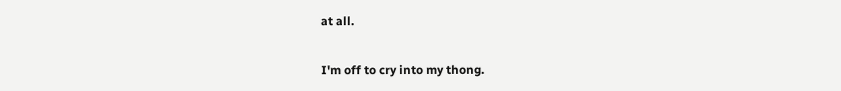at all.

I'm off to cry into my thong.